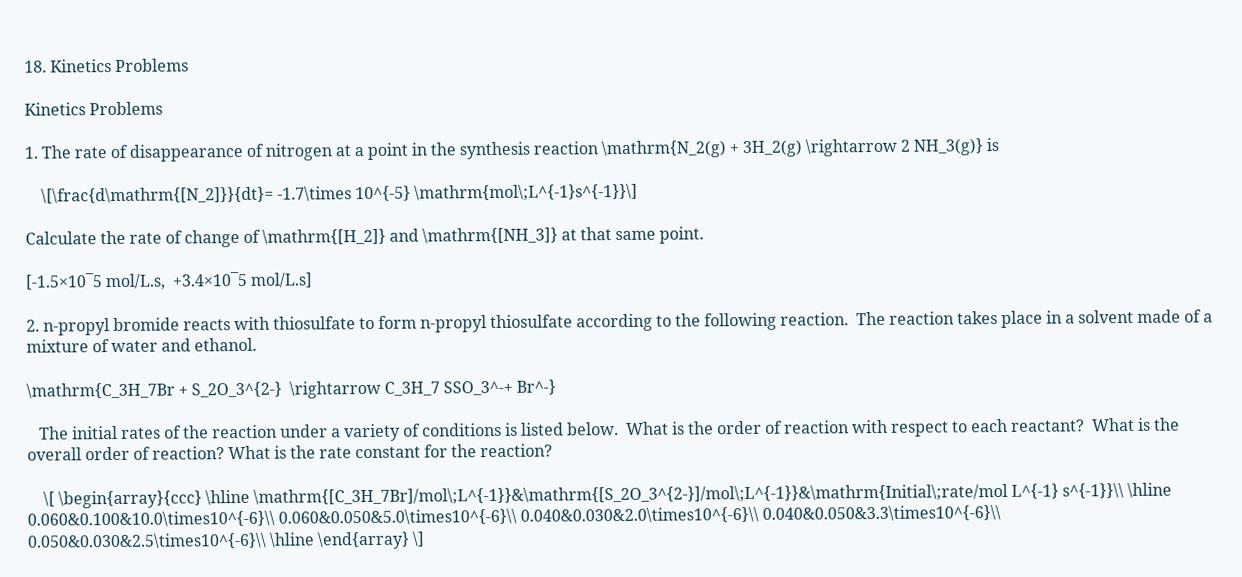18. Kinetics Problems

Kinetics Problems

1. The rate of disappearance of nitrogen at a point in the synthesis reaction \mathrm{N_2(g) + 3H_2(g) \rightarrow 2 NH_3(g)} is

    \[\frac{d\mathrm{[N_2]}}{dt}= -1.7\times 10^{-5} \mathrm{mol\;L^{-1}s^{-1}}\]

Calculate the rate of change of \mathrm{[H_2]} and \mathrm{[NH_3]} at that same point.

[-1.5×10¯5 mol/L.s,  +3.4×10¯5 mol/L.s]

2. n-propyl bromide reacts with thiosulfate to form n-propyl thiosulfate according to the following reaction.  The reaction takes place in a solvent made of a mixture of water and ethanol.

\mathrm{C_3H_7Br + S_2O_3^{2-}  \rightarrow C_3H_7 SSO_3^-+ Br^-}

   The initial rates of the reaction under a variety of conditions is listed below.  What is the order of reaction with respect to each reactant?  What is the overall order of reaction? What is the rate constant for the reaction?

    \[ \begin{array}{ccc} \hline \mathrm{[C_3H_7Br]/mol\;L^{-1}}&\mathrm{[S_2O_3^{2-}]/mol\;L^{-1}}&\mathrm{Initial\;rate/mol L^{-1} s^{-1}}\\ \hline 0.060&0.100&10.0\times10^{-6}\\ 0.060&0.050&5.0\times10^{-6}\\ 0.040&0.030&2.0\times10^{-6}\\ 0.040&0.050&3.3\times10^{-6}\\ 0.050&0.030&2.5\times10^{-6}\\ \hline \end{array} \]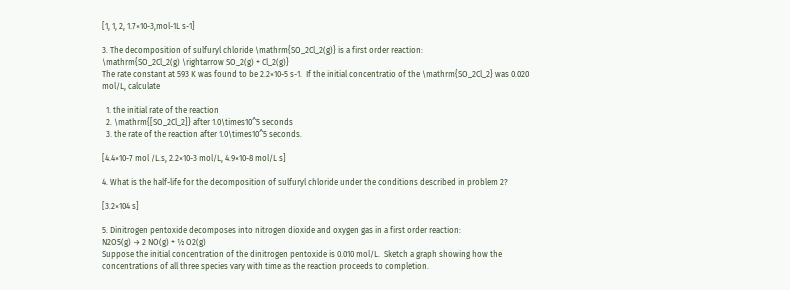[1, 1, 2, 1.7×10-3,mol-1L s-1]

3. The decomposition of sulfuryl chloride \mathrm{SO_2Cl_2(g)} is a first order reaction:
\mathrm{SO_2Cl_2(g) \rightarrow SO_2(g) + Cl_2(g)}
The rate constant at 593 K was found to be 2.2×10-5 s-1.  If the initial concentratio of the \mathrm{SO_2Cl_2} was 0.020 mol/L, calculate

  1. the initial rate of the reaction
  2. \mathrm{[SO_2Cl_2]} after 1.0\times10^5 seconds
  3. the rate of the reaction after 1.0\times10^5 seconds.

[4.4×10-7 mol /L.s, 2.2×10-3 mol/L, 4.9×10-8 mol/L s]

4. What is the half-life for the decomposition of sulfuryl chloride under the conditions described in problem 2?

[3.2×104 s]

5. Dinitrogen pentoxide decomposes into nitrogen dioxide and oxygen gas in a first order reaction:
N2O5(g) → 2 NO(g) + ½ O2(g)
Suppose the initial concentration of the dinitrogen pentoxide is 0.010 mol/L.  Sketch a graph showing how the concentrations of all three species vary with time as the reaction proceeds to completion.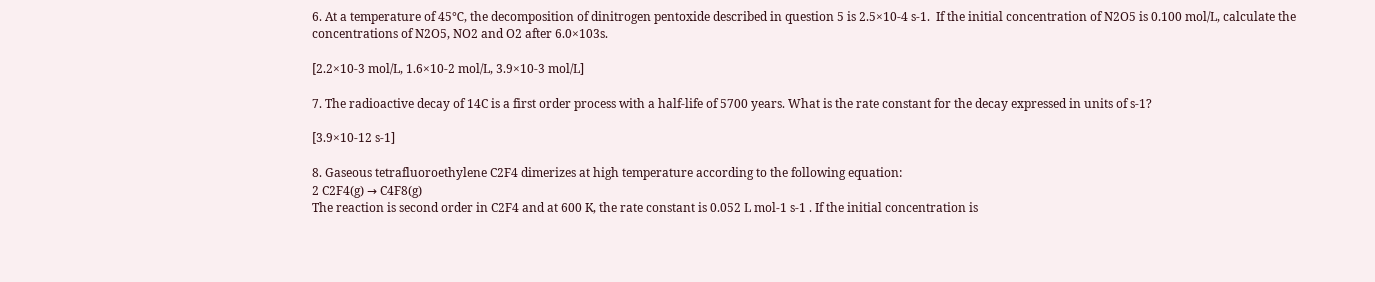6. At a temperature of 45℃, the decomposition of dinitrogen pentoxide described in question 5 is 2.5×10-4 s-1.  If the initial concentration of N2O5 is 0.100 mol/L, calculate the concentrations of N2O5, NO2 and O2 after 6.0×103s.

[2.2×10-3 mol/L, 1.6×10-2 mol/L, 3.9×10-3 mol/L]

7. The radioactive decay of 14C is a first order process with a half-life of 5700 years. What is the rate constant for the decay expressed in units of s-1?

[3.9×10-12 s-1]

8. Gaseous tetrafluoroethylene C2F4 dimerizes at high temperature according to the following equation:
2 C2F4(g) → C4F8(g)
The reaction is second order in C2F4 and at 600 K, the rate constant is 0.052 L mol-1 s-1 . If the initial concentration is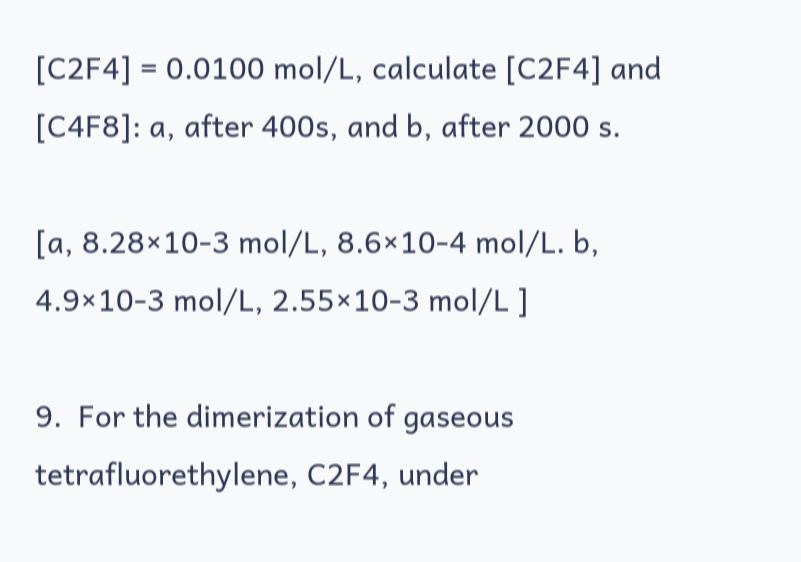[C2F4] = 0.0100 mol/L, calculate [C2F4] and [C4F8]: a, after 400s, and b, after 2000 s.

[a, 8.28×10-3 mol/L, 8.6×10-4 mol/L. b, 4.9×10-3 mol/L, 2.55×10-3 mol/L ]

9.  For the dimerization of gaseous tetrafluorethylene, C2F4, under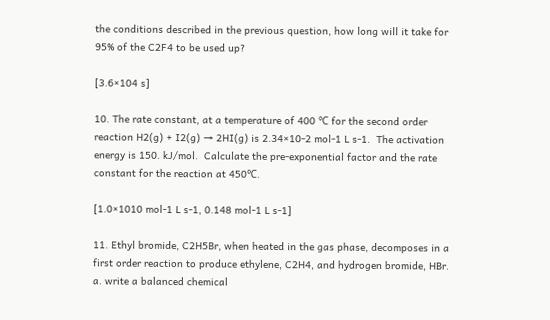the conditions described in the previous question, how long will it take for 95% of the C2F4 to be used up?

[3.6×104 s]

10. The rate constant, at a temperature of 400 ℃ for the second order reaction H2(g) + I2(g) → 2HI(g) is 2.34×10-2 mol-1 L s-1.  The activation energy is 150. kJ/mol.  Calculate the pre-exponential factor and the rate constant for the reaction at 450℃.

[1.0×1010 mol-1 L s-1, 0.148 mol-1 L s-1]

11. Ethyl bromide, C2H5Br, when heated in the gas phase, decomposes in a first order reaction to produce ethylene, C2H4, and hydrogen bromide, HBr.
a. write a balanced chemical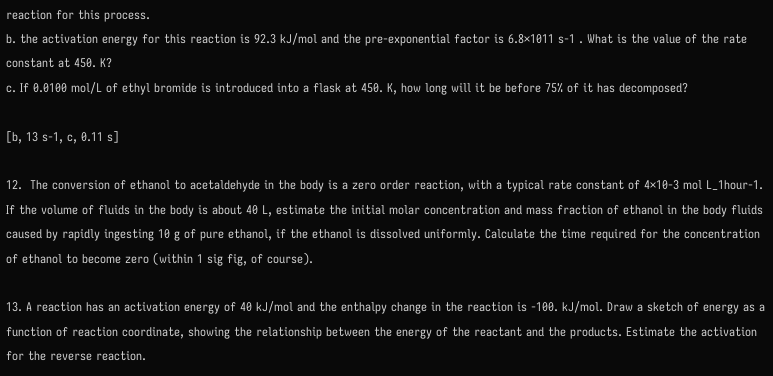reaction for this process.
b. the activation energy for this reaction is 92.3 kJ/mol and the pre-exponential factor is 6.8×1011 s-1 . What is the value of the rate constant at 450. K?
c. If 0.0100 mol/L of ethyl bromide is introduced into a flask at 450. K, how long will it be before 75% of it has decomposed?

[b, 13 s-1, c, 0.11 s]

12.  The conversion of ethanol to acetaldehyde in the body is a zero order reaction, with a typical rate constant of 4×10-3 mol L_1hour-1. If the volume of fluids in the body is about 40 L, estimate the initial molar concentration and mass fraction of ethanol in the body fluids caused by rapidly ingesting 10 g of pure ethanol, if the ethanol is dissolved uniformly. Calculate the time required for the concentration of ethanol to become zero (within 1 sig fig, of course).

13. A reaction has an activation energy of 40 kJ/mol and the enthalpy change in the reaction is -100. kJ/mol. Draw a sketch of energy as a function of reaction coordinate, showing the relationship between the energy of the reactant and the products. Estimate the activation for the reverse reaction.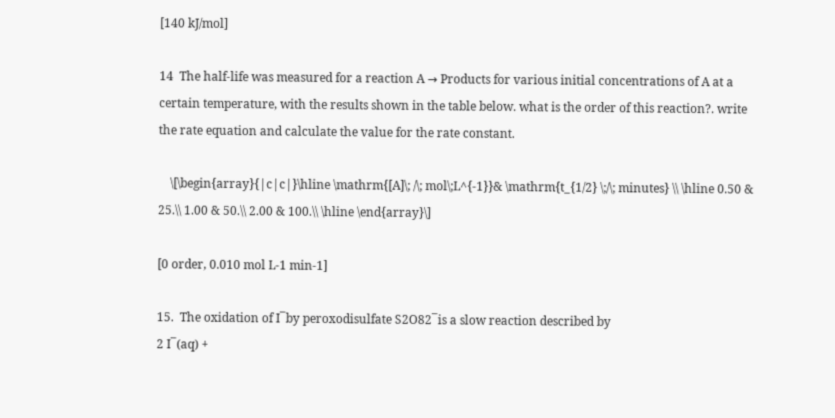[140 kJ/mol]

14  The half-life was measured for a reaction A → Products for various initial concentrations of A at a certain temperature, with the results shown in the table below. what is the order of this reaction?. write the rate equation and calculate the value for the rate constant.

    \[\begin{array}{|c|c|}\hline \mathrm{[A]\; /\; mol\;L^{-1}}& \mathrm{t_{1/2} \;/\; minutes} \\ \hline 0.50 & 25.\\ 1.00 & 50.\\ 2.00 & 100.\\ \hline \end{array}\]

[0 order, 0.010 mol L-1 min-1]

15.  The oxidation of I¯by peroxodisulfate S2O82¯is a slow reaction described by
2 I¯(aq) +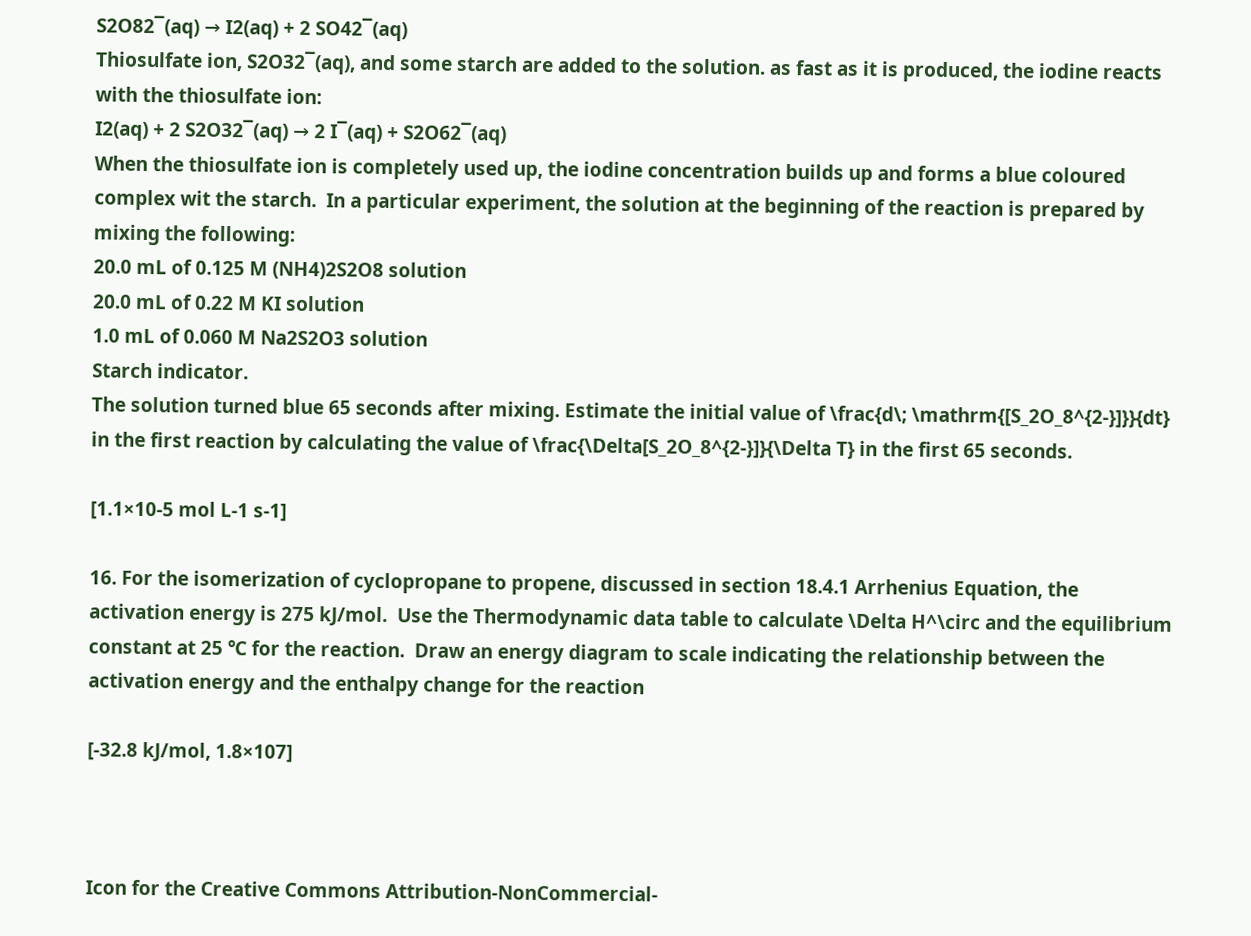S2O82¯(aq) → I2(aq) + 2 SO42¯(aq)
Thiosulfate ion, S2O32¯(aq), and some starch are added to the solution. as fast as it is produced, the iodine reacts with the thiosulfate ion:
I2(aq) + 2 S2O32¯(aq) → 2 I¯(aq) + S2O62¯(aq)
When the thiosulfate ion is completely used up, the iodine concentration builds up and forms a blue coloured complex wit the starch.  In a particular experiment, the solution at the beginning of the reaction is prepared by mixing the following:
20.0 mL of 0.125 M (NH4)2S2O8 solution
20.0 mL of 0.22 M KI solution
1.0 mL of 0.060 M Na2S2O3 solution
Starch indicator.
The solution turned blue 65 seconds after mixing. Estimate the initial value of \frac{d\; \mathrm{[S_2O_8^{2-}]}}{dt} in the first reaction by calculating the value of \frac{\Delta[S_2O_8^{2-}]}{\Delta T} in the first 65 seconds.

[1.1×10-5 mol L-1 s-1]

16. For the isomerization of cyclopropane to propene, discussed in section 18.4.1 Arrhenius Equation, the activation energy is 275 kJ/mol.  Use the Thermodynamic data table to calculate \Delta H^\circ and the equilibrium constant at 25 ℃ for the reaction.  Draw an energy diagram to scale indicating the relationship between the activation energy and the enthalpy change for the reaction

[-32.8 kJ/mol, 1.8×107]



Icon for the Creative Commons Attribution-NonCommercial-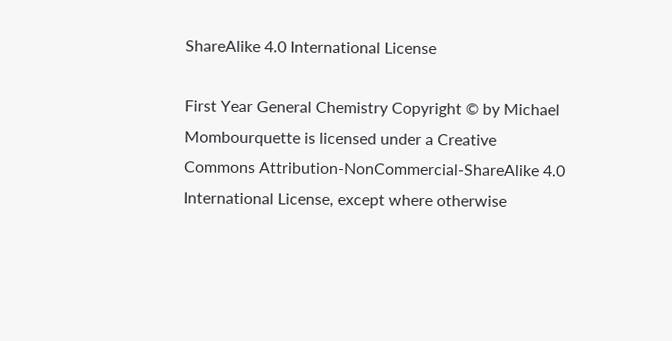ShareAlike 4.0 International License

First Year General Chemistry Copyright © by Michael Mombourquette is licensed under a Creative Commons Attribution-NonCommercial-ShareAlike 4.0 International License, except where otherwise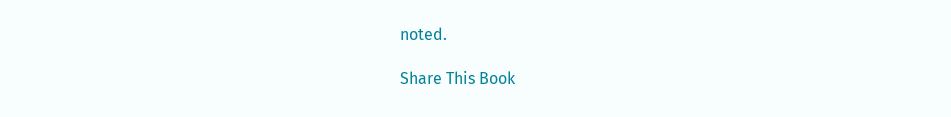noted.

Share This Book